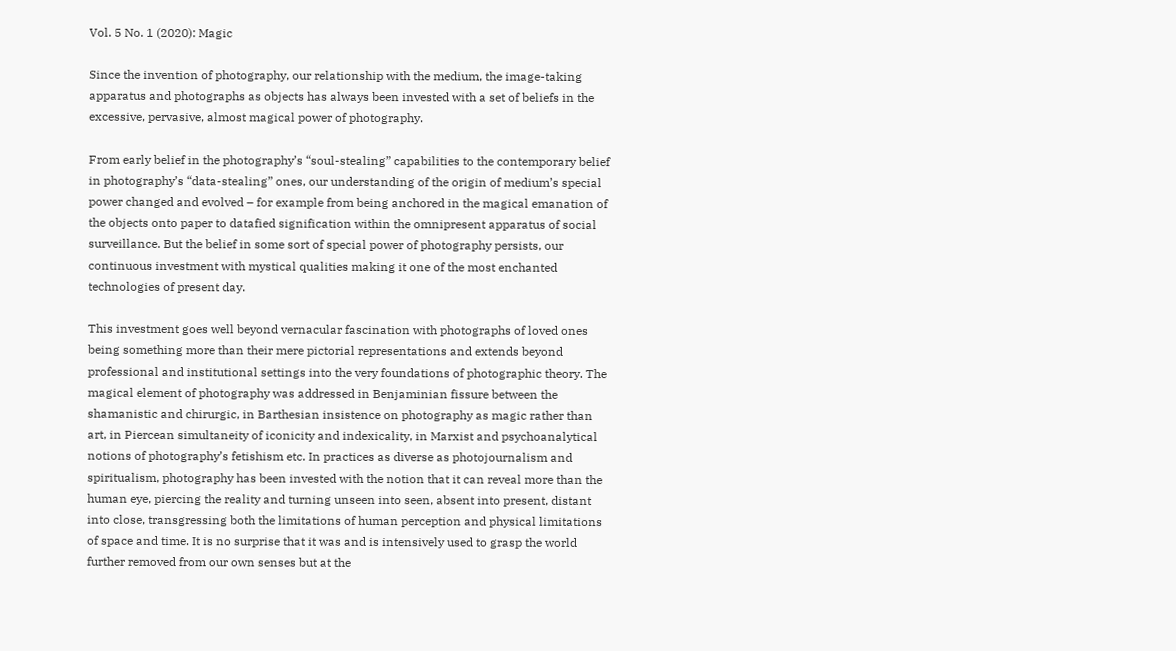Vol. 5 No. 1 (2020): Magic

Since the invention of photography, our relationship with the medium, the image-taking apparatus and photographs as objects has always been invested with a set of beliefs in the excessive, pervasive, almost magical power of photography.

From early belief in the photography’s “soul-stealing” capabilities to the contemporary belief in photography’s “data-stealing” ones, our understanding of the origin of medium’s special power changed and evolved – for example from being anchored in the magical emanation of the objects onto paper to datafied signification within the omnipresent apparatus of social surveillance. But the belief in some sort of special power of photography persists, our continuous investment with mystical qualities making it one of the most enchanted technologies of present day.

This investment goes well beyond vernacular fascination with photographs of loved ones being something more than their mere pictorial representations and extends beyond professional and institutional settings into the very foundations of photographic theory. The magical element of photography was addressed in Benjaminian fissure between the shamanistic and chirurgic, in Barthesian insistence on photography as magic rather than art, in Piercean simultaneity of iconicity and indexicality, in Marxist and psychoanalytical notions of photography’s fetishism etc. In practices as diverse as photojournalism and spiritualism, photography has been invested with the notion that it can reveal more than the human eye, piercing the reality and turning unseen into seen, absent into present, distant into close, transgressing both the limitations of human perception and physical limitations of space and time. It is no surprise that it was and is intensively used to grasp the world further removed from our own senses but at the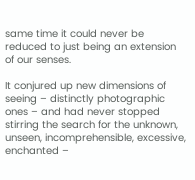same time it could never be reduced to just being an extension of our senses.

It conjured up new dimensions of seeing – distinctly photographic ones – and had never stopped stirring the search for the unknown, unseen, incomprehensible, excessive, enchanted –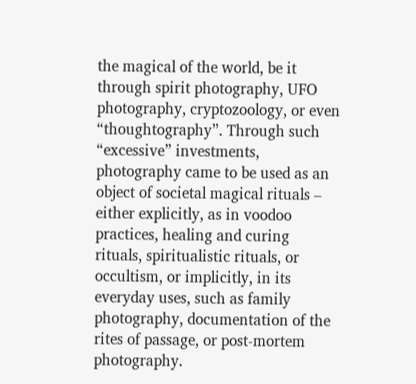the magical of the world, be it through spirit photography, UFO photography, cryptozoology, or even “thoughtography”. Through such “excessive” investments, photography came to be used as an object of societal magical rituals – either explicitly, as in voodoo practices, healing and curing rituals, spiritualistic rituals, or occultism, or implicitly, in its everyday uses, such as family photography, documentation of the rites of passage, or post-mortem photography.